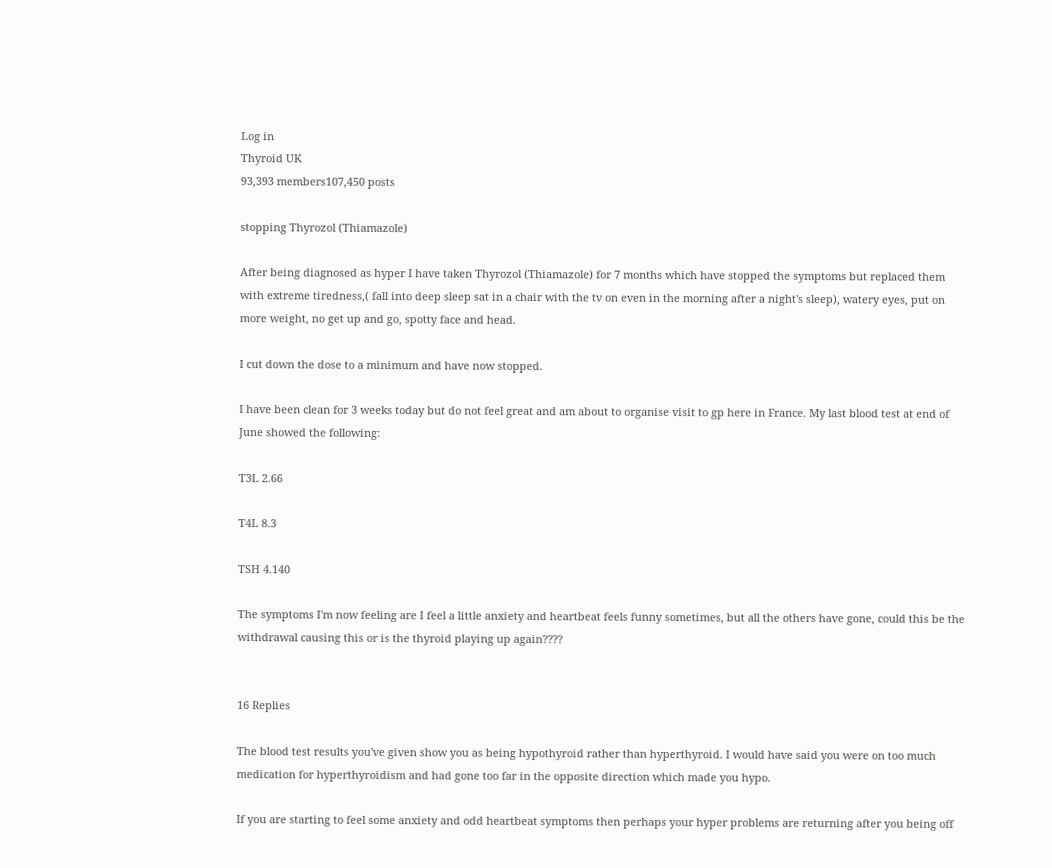Log in
Thyroid UK
93,393 members107,450 posts

stopping Thyrozol (Thiamazole)

After being diagnosed as hyper I have taken Thyrozol (Thiamazole) for 7 months which have stopped the symptoms but replaced them with extreme tiredness,( fall into deep sleep sat in a chair with the tv on even in the morning after a night's sleep), watery eyes, put on more weight, no get up and go, spotty face and head.

I cut down the dose to a minimum and have now stopped.

I have been clean for 3 weeks today but do not feel great and am about to organise visit to gp here in France. My last blood test at end of June showed the following:

T3L 2.66

T4L 8.3

TSH 4.140

The symptoms I'm now feeling are I feel a little anxiety and heartbeat feels funny sometimes, but all the others have gone, could this be the withdrawal causing this or is the thyroid playing up again????


16 Replies

The blood test results you've given show you as being hypothyroid rather than hyperthyroid. I would have said you were on too much medication for hyperthyroidism and had gone too far in the opposite direction which made you hypo.

If you are starting to feel some anxiety and odd heartbeat symptoms then perhaps your hyper problems are returning after you being off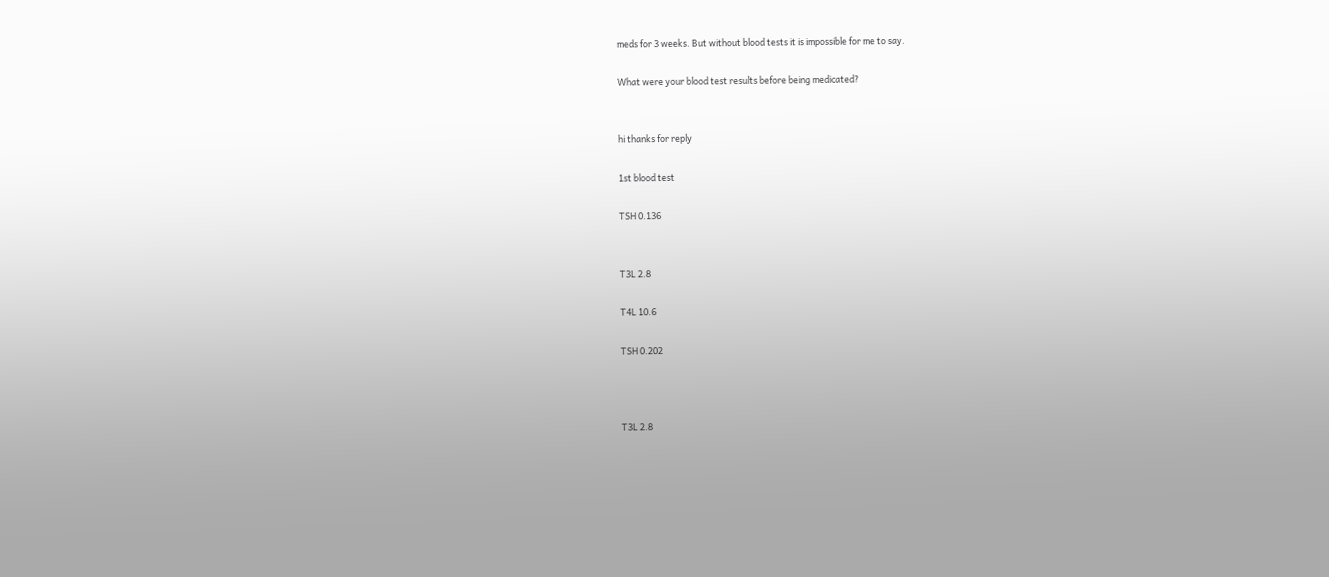meds for 3 weeks. But without blood tests it is impossible for me to say.

What were your blood test results before being medicated?


hi thanks for reply

1st blood test

TSH 0.136


T3L 2.8

T4L 10.6

TSH 0.202



T3L 2.8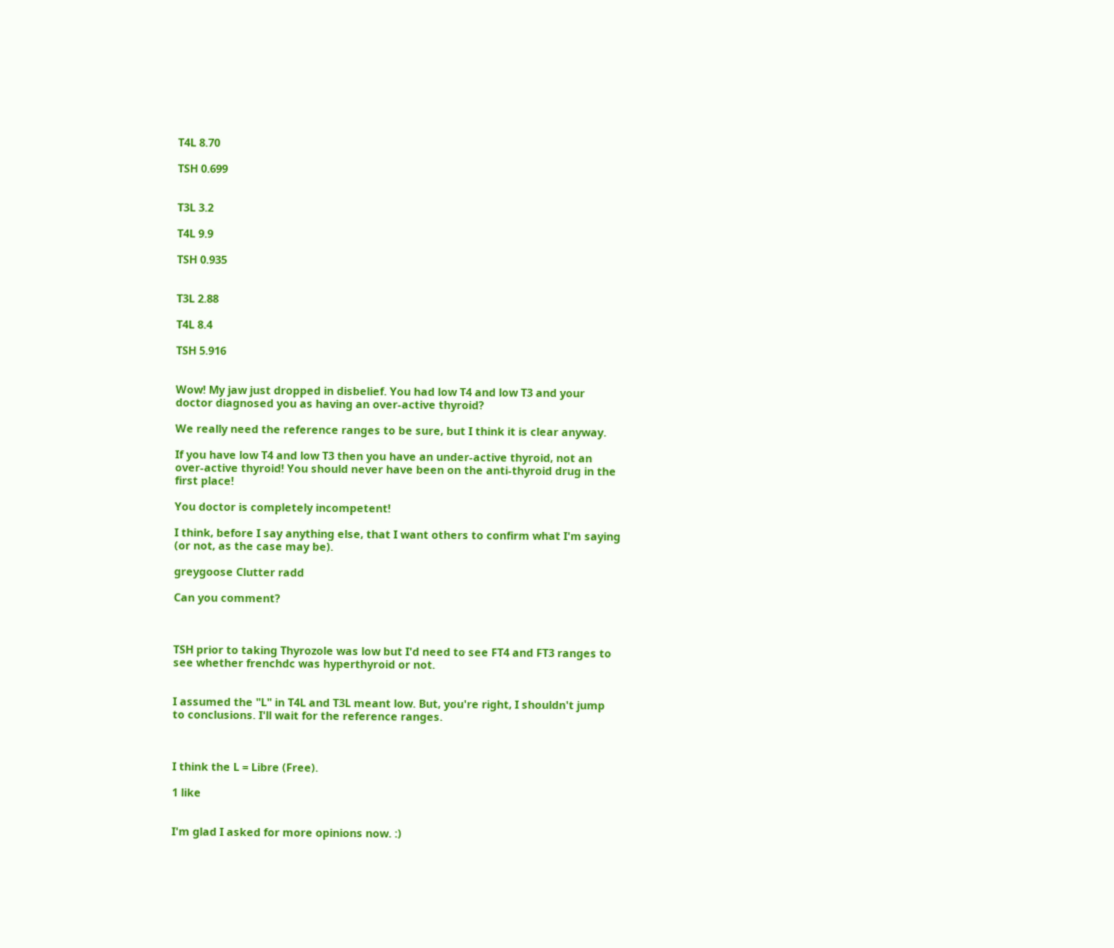T4L 8.70

TSH 0.699


T3L 3.2

T4L 9.9

TSH 0.935


T3L 2.88

T4L 8.4

TSH 5.916


Wow! My jaw just dropped in disbelief. You had low T4 and low T3 and your doctor diagnosed you as having an over-active thyroid?

We really need the reference ranges to be sure, but I think it is clear anyway.

If you have low T4 and low T3 then you have an under-active thyroid, not an over-active thyroid! You should never have been on the anti-thyroid drug in the first place!

You doctor is completely incompetent!

I think, before I say anything else, that I want others to confirm what I'm saying (or not, as the case may be).

greygoose Clutter radd

Can you comment?



TSH prior to taking Thyrozole was low but I'd need to see FT4 and FT3 ranges to see whether frenchdc was hyperthyroid or not.


I assumed the "L" in T4L and T3L meant low. But, you're right, I shouldn't jump to conclusions. I'll wait for the reference ranges.



I think the L = Libre (Free).

1 like


I'm glad I asked for more opinions now. :)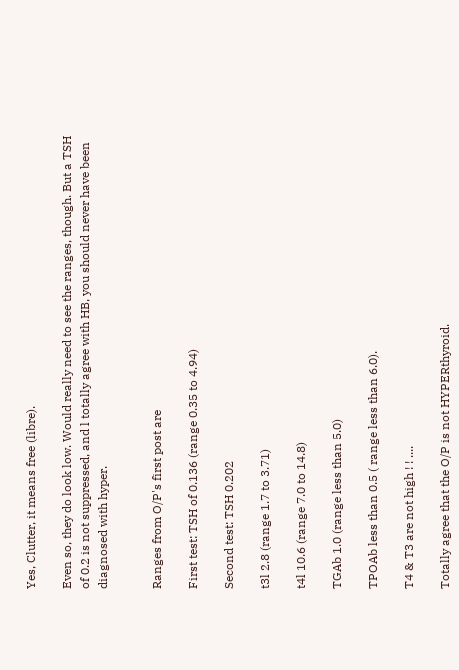Yes, Clutter, it means free (libre).

Even so, they do look low. Would really need to see the ranges, though. But a TSH of 0.2 is not suppressed, and l totally agree with HB, you should never have been diagnosed with hyper.


Ranges from O/P's first post are

First test: TSH of 0.136 (range 0.35 to 4.94)

Second test: TSH 0.202

t3l 2.8 (range 1.7 to 3.71)

t4l 10.6 (range 7.0 to 14.8)

TGAb 1.0 (range less than 5.0)

TPOAb less than 0.5 ( range less than 6.0).

T4 & T3 are not high ! ! ....

Totally agree that the O/P is not HYPERthyroid.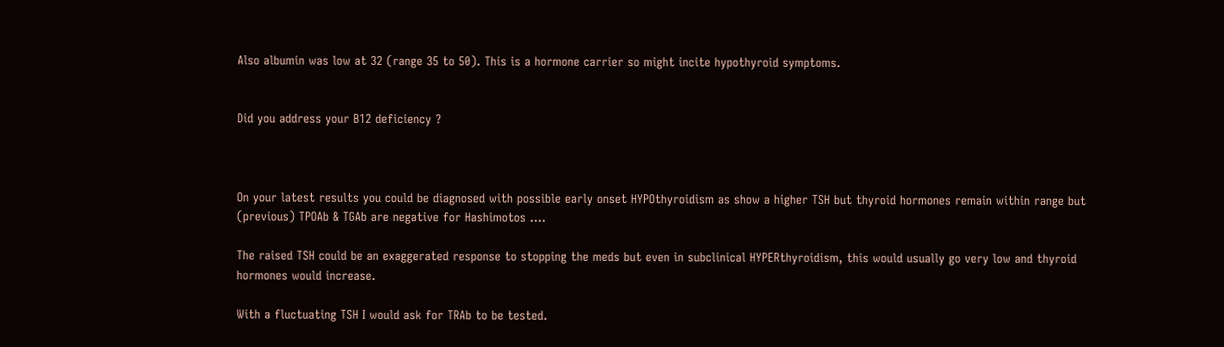Also albumin was low at 32 (range 35 to 50). This is a hormone carrier so might incite hypothyroid symptoms.


Did you address your B12 deficiency ?



On your latest results you could be diagnosed with possible early onset HYPOthyroidism as show a higher TSH but thyroid hormones remain within range but (previous) TPOAb & TGAb are negative for Hashimotos ....

The raised TSH could be an exaggerated response to stopping the meds but even in subclinical HYPERthyroidism, this would usually go very low and thyroid hormones would increase.

With a fluctuating TSH I would ask for TRAb to be tested.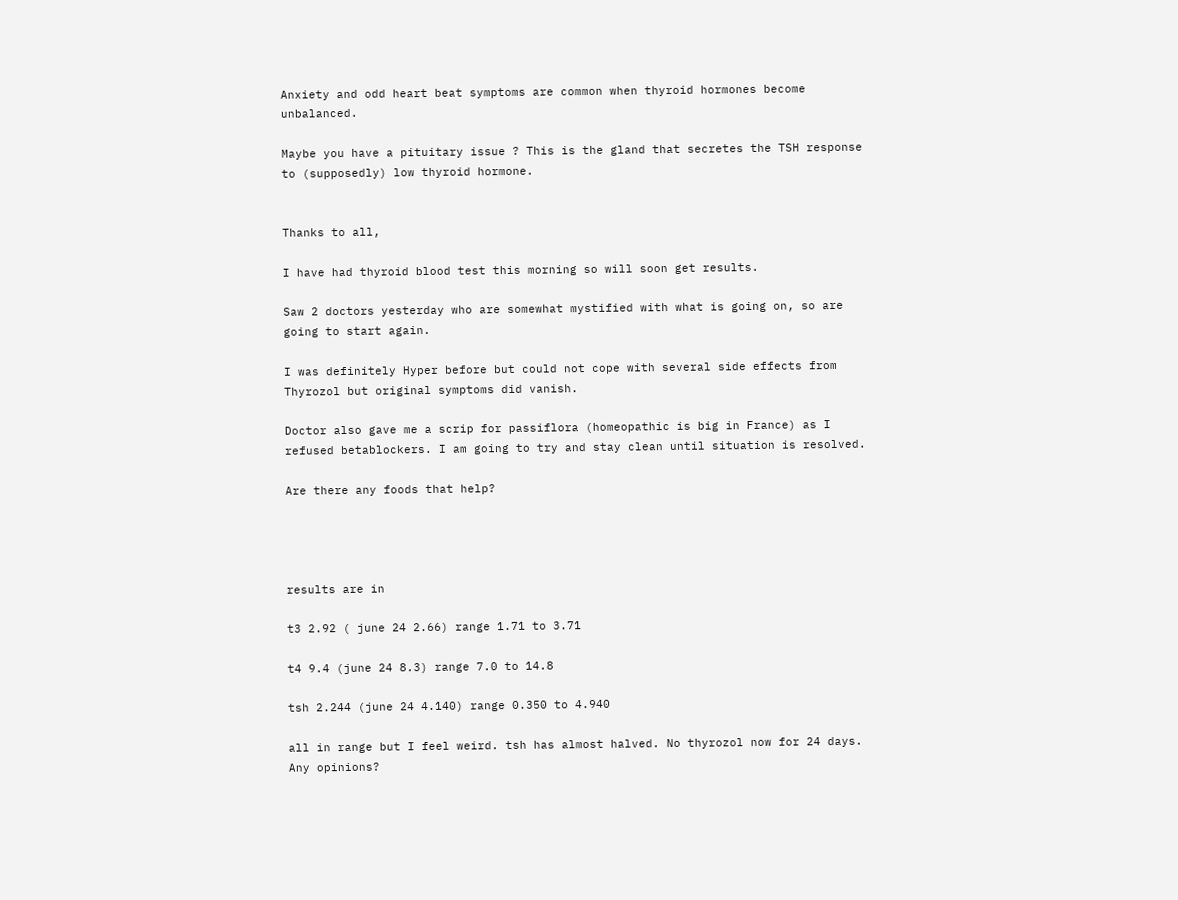Anxiety and odd heart beat symptoms are common when thyroid hormones become unbalanced.

Maybe you have a pituitary issue ? This is the gland that secretes the TSH response to (supposedly) low thyroid hormone.


Thanks to all,

I have had thyroid blood test this morning so will soon get results.

Saw 2 doctors yesterday who are somewhat mystified with what is going on, so are going to start again.

I was definitely Hyper before but could not cope with several side effects from Thyrozol but original symptoms did vanish.

Doctor also gave me a scrip for passiflora (homeopathic is big in France) as I refused betablockers. I am going to try and stay clean until situation is resolved.

Are there any foods that help?




results are in

t3 2.92 ( june 24 2.66) range 1.71 to 3.71

t4 9.4 (june 24 8.3) range 7.0 to 14.8

tsh 2.244 (june 24 4.140) range 0.350 to 4.940

all in range but I feel weird. tsh has almost halved. No thyrozol now for 24 days. Any opinions?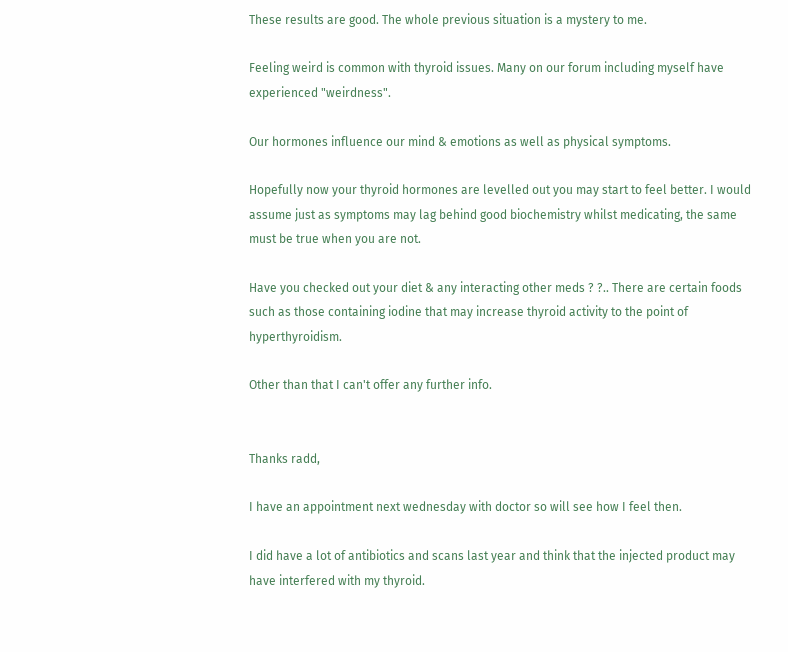These results are good. The whole previous situation is a mystery to me.

Feeling weird is common with thyroid issues. Many on our forum including myself have experienced "weirdness".

Our hormones influence our mind & emotions as well as physical symptoms.

Hopefully now your thyroid hormones are levelled out you may start to feel better. I would assume just as symptoms may lag behind good biochemistry whilst medicating, the same must be true when you are not.

Have you checked out your diet & any interacting other meds ? ?.. There are certain foods such as those containing iodine that may increase thyroid activity to the point of hyperthyroidism.

Other than that I can't offer any further info.


Thanks radd,

I have an appointment next wednesday with doctor so will see how I feel then.

I did have a lot of antibiotics and scans last year and think that the injected product may have interfered with my thyroid.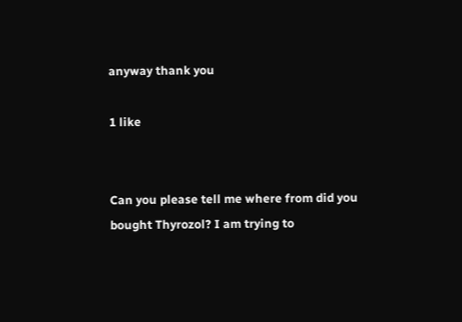anyway thank you

1 like


Can you please tell me where from did you bought Thyrozol? I am trying to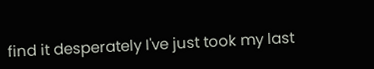find it desperately I've just took my last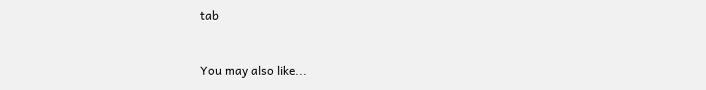tab


You may also like...